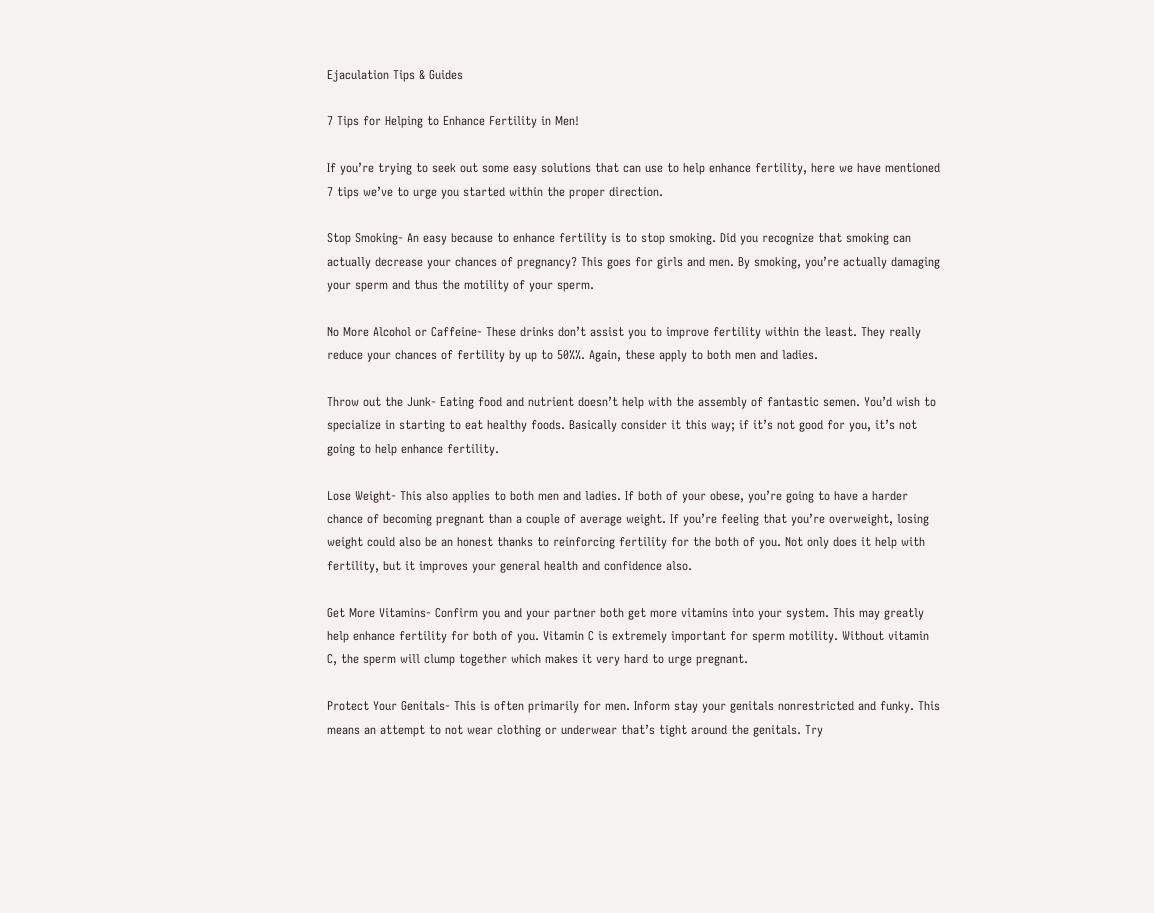Ejaculation Tips & Guides

7 Tips for Helping to Enhance Fertility in Men!

If you’re trying to seek out some easy solutions that can use to help enhance fertility, here we have mentioned 7 tips we’ve to urge you started within the proper direction.

Stop Smoking- An easy because to enhance fertility is to stop smoking. Did you recognize that smoking can actually decrease your chances of pregnancy? This goes for girls and men. By smoking, you’re actually damaging your sperm and thus the motility of your sperm.

No More Alcohol or Caffeine- These drinks don’t assist you to improve fertility within the least. They really reduce your chances of fertility by up to 50%%. Again, these apply to both men and ladies.

Throw out the Junk- Eating food and nutrient doesn’t help with the assembly of fantastic semen. You’d wish to specialize in starting to eat healthy foods. Basically consider it this way; if it’s not good for you, it’s not going to help enhance fertility.

Lose Weight- This also applies to both men and ladies. If both of your obese, you’re going to have a harder chance of becoming pregnant than a couple of average weight. If you’re feeling that you’re overweight, losing weight could also be an honest thanks to reinforcing fertility for the both of you. Not only does it help with fertility, but it improves your general health and confidence also.

Get More Vitamins- Confirm you and your partner both get more vitamins into your system. This may greatly help enhance fertility for both of you. Vitamin C is extremely important for sperm motility. Without vitamin C, the sperm will clump together which makes it very hard to urge pregnant.

Protect Your Genitals- This is often primarily for men. Inform stay your genitals nonrestricted and funky. This means an attempt to not wear clothing or underwear that’s tight around the genitals. Try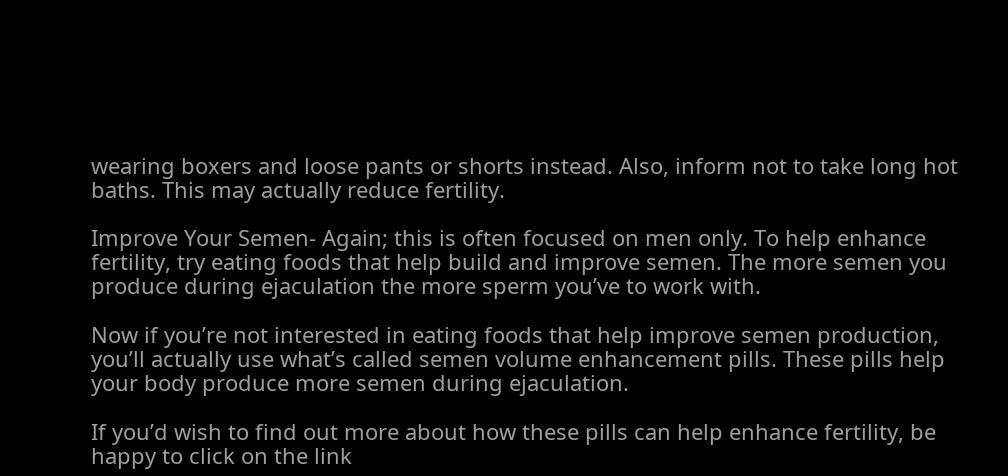wearing boxers and loose pants or shorts instead. Also, inform not to take long hot baths. This may actually reduce fertility.

Improve Your Semen- Again; this is often focused on men only. To help enhance fertility, try eating foods that help build and improve semen. The more semen you produce during ejaculation the more sperm you’ve to work with.

Now if you’re not interested in eating foods that help improve semen production, you’ll actually use what’s called semen volume enhancement pills. These pills help your body produce more semen during ejaculation.

If you’d wish to find out more about how these pills can help enhance fertility, be happy to click on the link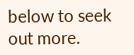below to seek out more.